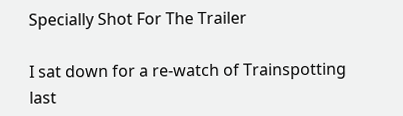Specially Shot For The Trailer

I sat down for a re-watch of Trainspotting last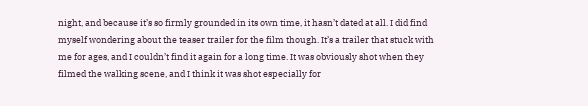night, and because it’s so firmly grounded in its own time, it hasn’t dated at all. I did find myself wondering about the teaser trailer for the film though. It’s a trailer that stuck with me for ages, and I couldn’t find it again for a long time. It was obviously shot when they filmed the walking scene, and I think it was shot especially for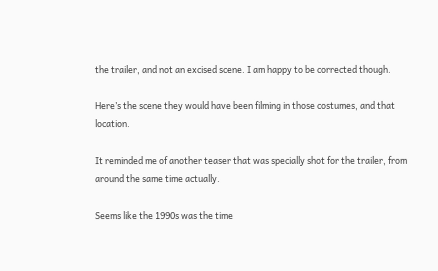the trailer, and not an excised scene. I am happy to be corrected though.

Here’s the scene they would have been filming in those costumes, and that location.

It reminded me of another teaser that was specially shot for the trailer, from around the same time actually.

Seems like the 1990s was the time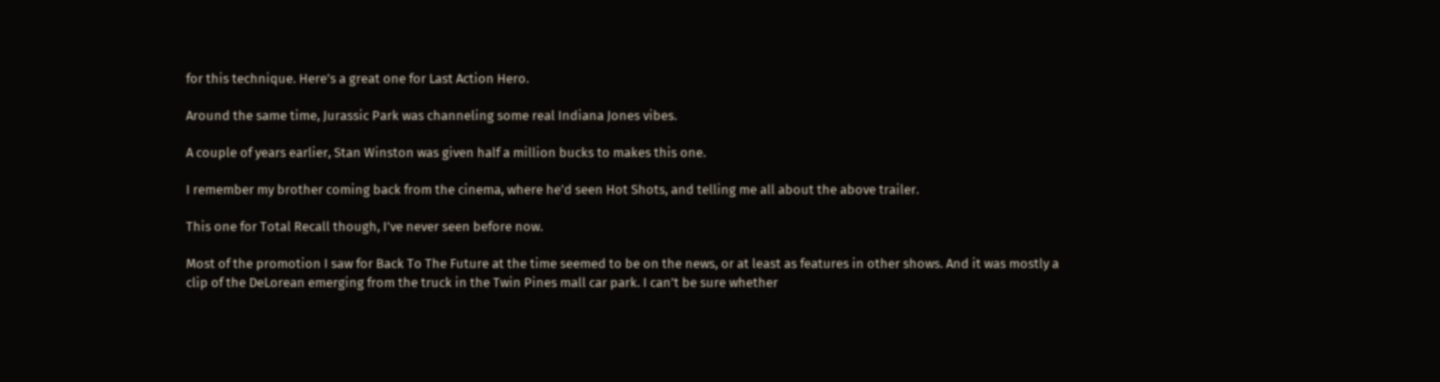for this technique. Here’s a great one for Last Action Hero.

Around the same time, Jurassic Park was channeling some real Indiana Jones vibes.

A couple of years earlier, Stan Winston was given half a million bucks to makes this one.

I remember my brother coming back from the cinema, where he’d seen Hot Shots, and telling me all about the above trailer.

This one for Total Recall though, I’ve never seen before now.

Most of the promotion I saw for Back To The Future at the time seemed to be on the news, or at least as features in other shows. And it was mostly a clip of the DeLorean emerging from the truck in the Twin Pines mall car park. I can’t be sure whether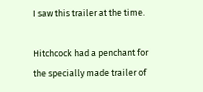I saw this trailer at the time.

Hitchcock had a penchant for the specially made trailer of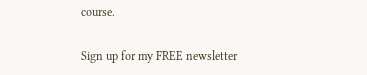course.

Sign up for my FREE newsletter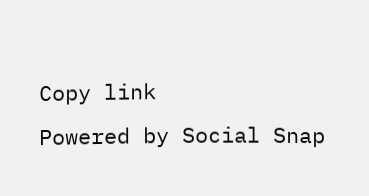Copy link
Powered by Social Snap